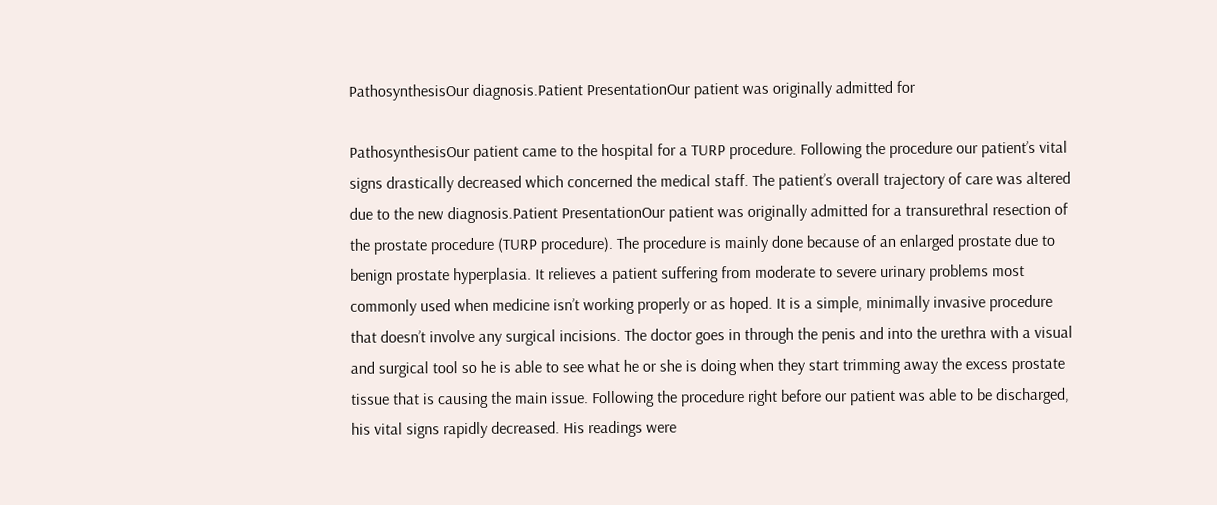PathosynthesisOur diagnosis.Patient PresentationOur patient was originally admitted for

PathosynthesisOur patient came to the hospital for a TURP procedure. Following the procedure our patient’s vital signs drastically decreased which concerned the medical staff. The patient’s overall trajectory of care was altered due to the new diagnosis.Patient PresentationOur patient was originally admitted for a transurethral resection of the prostate procedure (TURP procedure). The procedure is mainly done because of an enlarged prostate due to benign prostate hyperplasia. It relieves a patient suffering from moderate to severe urinary problems most commonly used when medicine isn’t working properly or as hoped. It is a simple, minimally invasive procedure that doesn’t involve any surgical incisions. The doctor goes in through the penis and into the urethra with a visual and surgical tool so he is able to see what he or she is doing when they start trimming away the excess prostate tissue that is causing the main issue. Following the procedure right before our patient was able to be discharged, his vital signs rapidly decreased. His readings were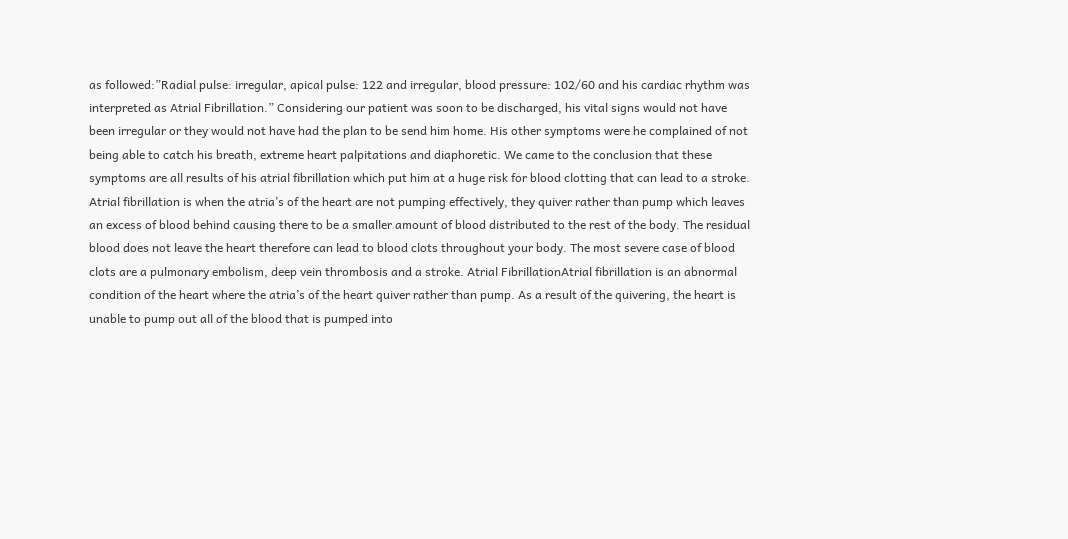as followed:”Radial pulse: irregular, apical pulse: 122 and irregular, blood pressure: 102/60 and his cardiac rhythm was interpreted as Atrial Fibrillation.” Considering our patient was soon to be discharged, his vital signs would not have been irregular or they would not have had the plan to be send him home. His other symptoms were he complained of not being able to catch his breath, extreme heart palpitations and diaphoretic. We came to the conclusion that these symptoms are all results of his atrial fibrillation which put him at a huge risk for blood clotting that can lead to a stroke. Atrial fibrillation is when the atria’s of the heart are not pumping effectively, they quiver rather than pump which leaves an excess of blood behind causing there to be a smaller amount of blood distributed to the rest of the body. The residual blood does not leave the heart therefore can lead to blood clots throughout your body. The most severe case of blood clots are a pulmonary embolism, deep vein thrombosis and a stroke. Atrial FibrillationAtrial fibrillation is an abnormal condition of the heart where the atria’s of the heart quiver rather than pump. As a result of the quivering, the heart is unable to pump out all of the blood that is pumped into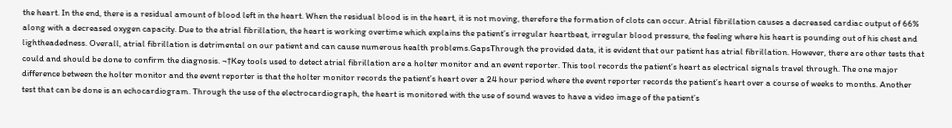the heart. In the end, there is a residual amount of blood left in the heart. When the residual blood is in the heart, it is not moving, therefore the formation of clots can occur. Atrial fibrillation causes a decreased cardiac output of 66% along with a decreased oxygen capacity. Due to the atrial fibrillation, the heart is working overtime which explains the patient’s irregular heartbeat, irregular blood pressure, the feeling where his heart is pounding out of his chest and lightheadedness. Overall, atrial fibrillation is detrimental on our patient and can cause numerous health problems.GapsThrough the provided data, it is evident that our patient has atrial fibrillation. However, there are other tests that could and should be done to confirm the diagnosis. ¬†Key tools used to detect atrial fibrillation are a holter monitor and an event reporter. This tool records the patient’s heart as electrical signals travel through. The one major difference between the holter monitor and the event reporter is that the holter monitor records the patient’s heart over a 24 hour period where the event reporter records the patient’s heart over a course of weeks to months. Another test that can be done is an echocardiogram. Through the use of the electrocardiograph, the heart is monitored with the use of sound waves to have a video image of the patient’s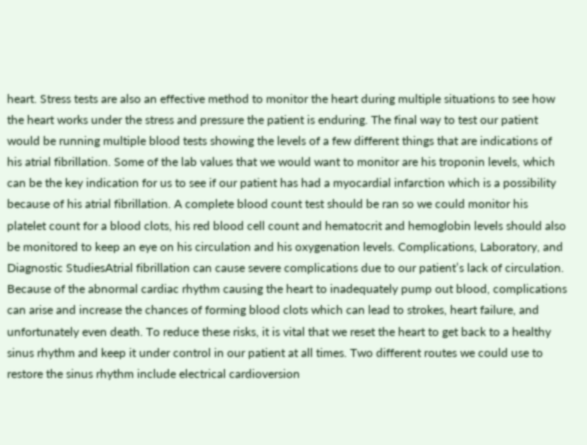heart. Stress tests are also an effective method to monitor the heart during multiple situations to see how the heart works under the stress and pressure the patient is enduring. The final way to test our patient would be running multiple blood tests showing the levels of a few different things that are indications of his atrial fibrillation. Some of the lab values that we would want to monitor are his troponin levels, which can be the key indication for us to see if our patient has had a myocardial infarction which is a possibility because of his atrial fibrillation. A complete blood count test should be ran so we could monitor his platelet count for a blood clots, his red blood cell count and hematocrit and hemoglobin levels should also be monitored to keep an eye on his circulation and his oxygenation levels. Complications, Laboratory, and Diagnostic StudiesAtrial fibrillation can cause severe complications due to our patient’s lack of circulation. Because of the abnormal cardiac rhythm causing the heart to inadequately pump out blood, complications can arise and increase the chances of forming blood clots which can lead to strokes, heart failure, and unfortunately even death. To reduce these risks, it is vital that we reset the heart to get back to a healthy sinus rhythm and keep it under control in our patient at all times. Two different routes we could use to restore the sinus rhythm include electrical cardioversion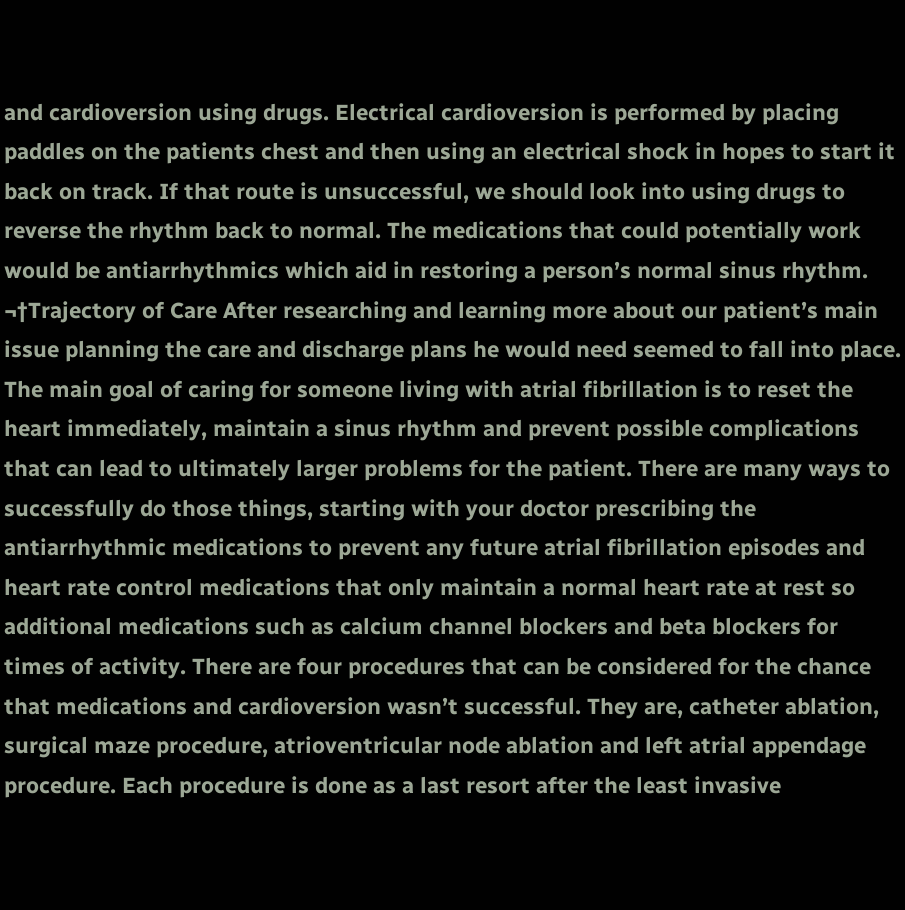and cardioversion using drugs. Electrical cardioversion is performed by placing paddles on the patients chest and then using an electrical shock in hopes to start it back on track. If that route is unsuccessful, we should look into using drugs to reverse the rhythm back to normal. The medications that could potentially work would be antiarrhythmics which aid in restoring a person’s normal sinus rhythm. ¬†Trajectory of Care After researching and learning more about our patient’s main issue planning the care and discharge plans he would need seemed to fall into place. The main goal of caring for someone living with atrial fibrillation is to reset the heart immediately, maintain a sinus rhythm and prevent possible complications that can lead to ultimately larger problems for the patient. There are many ways to successfully do those things, starting with your doctor prescribing the antiarrhythmic medications to prevent any future atrial fibrillation episodes and heart rate control medications that only maintain a normal heart rate at rest so additional medications such as calcium channel blockers and beta blockers for times of activity. There are four procedures that can be considered for the chance that medications and cardioversion wasn’t successful. They are, catheter ablation, surgical maze procedure, atrioventricular node ablation and left atrial appendage procedure. Each procedure is done as a last resort after the least invasive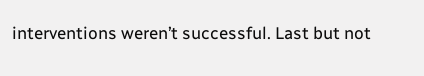interventions weren’t successful. Last but not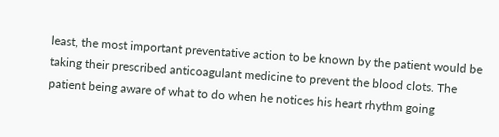least, the most important preventative action to be known by the patient would be taking their prescribed anticoagulant medicine to prevent the blood clots. The patient being aware of what to do when he notices his heart rhythm going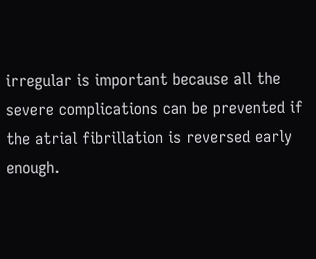irregular is important because all the severe complications can be prevented if the atrial fibrillation is reversed early enough.